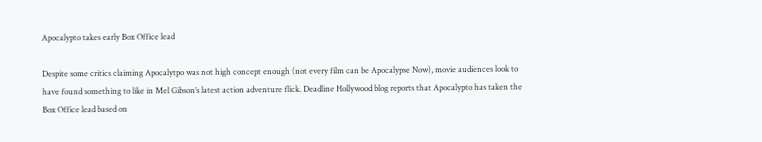Apocalypto takes early Box Office lead

Despite some critics claiming Apocalytpo was not high concept enough (not every film can be Apocalypse Now), movie audiences look to have found something to like in Mel Gibson’s latest action adventure flick. Deadline Hollywood blog reports that Apocalypto has taken the Box Office lead based on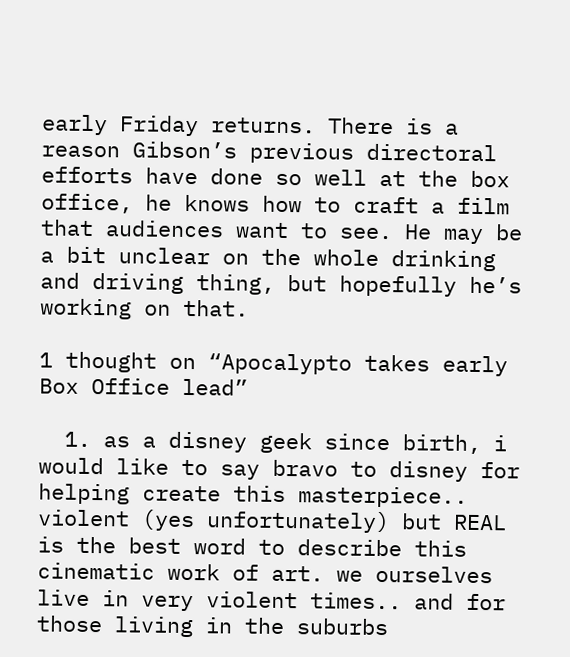early Friday returns. There is a reason Gibson’s previous directoral efforts have done so well at the box office, he knows how to craft a film that audiences want to see. He may be a bit unclear on the whole drinking and driving thing, but hopefully he’s working on that.

1 thought on “Apocalypto takes early Box Office lead”

  1. as a disney geek since birth, i would like to say bravo to disney for helping create this masterpiece.. violent (yes unfortunately) but REAL is the best word to describe this cinematic work of art. we ourselves live in very violent times.. and for those living in the suburbs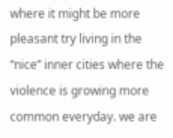where it might be more pleasant try living in the “nice” inner cities where the violence is growing more common everyday. we are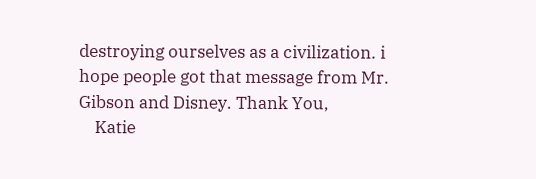destroying ourselves as a civilization. i hope people got that message from Mr. Gibson and Disney. Thank You,
    Katie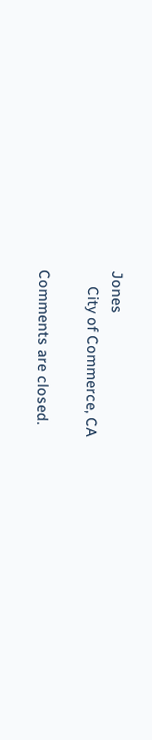Jones
    City of Commerce, CA

Comments are closed.